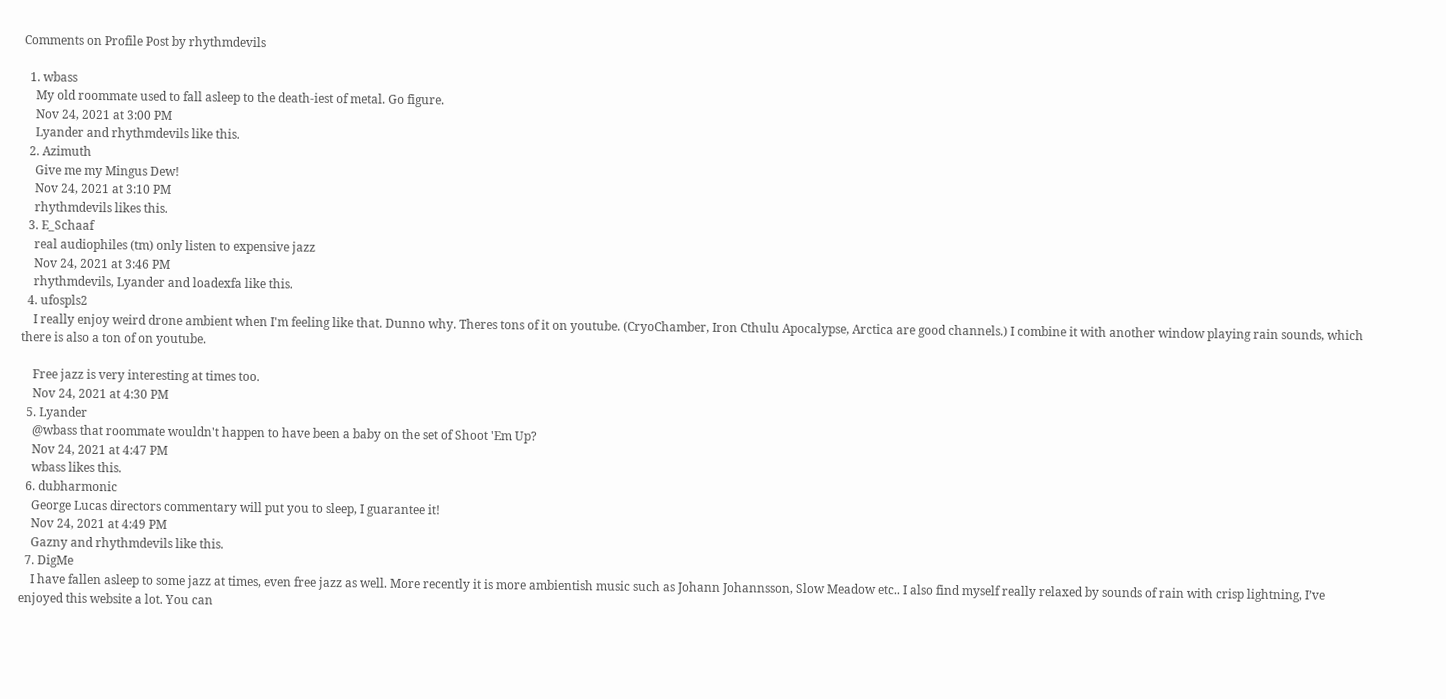Comments on Profile Post by rhythmdevils

  1. wbass
    My old roommate used to fall asleep to the death-iest of metal. Go figure.
    Nov 24, 2021 at 3:00 PM
    Lyander and rhythmdevils like this.
  2. Azimuth
    Give me my Mingus Dew!
    Nov 24, 2021 at 3:10 PM
    rhythmdevils likes this.
  3. E_Schaaf
    real audiophiles (tm) only listen to expensive jazz
    Nov 24, 2021 at 3:46 PM
    rhythmdevils, Lyander and loadexfa like this.
  4. ufospls2
    I really enjoy weird drone ambient when I'm feeling like that. Dunno why. Theres tons of it on youtube. (CryoChamber, Iron Cthulu Apocalypse, Arctica are good channels.) I combine it with another window playing rain sounds, which there is also a ton of on youtube.

    Free jazz is very interesting at times too.
    Nov 24, 2021 at 4:30 PM
  5. Lyander
    @wbass that roommate wouldn't happen to have been a baby on the set of Shoot 'Em Up?
    Nov 24, 2021 at 4:47 PM
    wbass likes this.
  6. dubharmonic
    George Lucas directors commentary will put you to sleep, I guarantee it!
    Nov 24, 2021 at 4:49 PM
    Gazny and rhythmdevils like this.
  7. DigMe
    I have fallen asleep to some jazz at times, even free jazz as well. More recently it is more ambientish music such as Johann Johannsson, Slow Meadow etc.. I also find myself really relaxed by sounds of rain with crisp lightning, I’ve enjoyed this website a lot. You can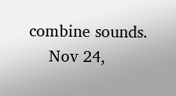combine sounds.
    Nov 24,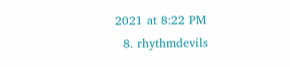2021 at 8:22 PM
  8. rhythmdevils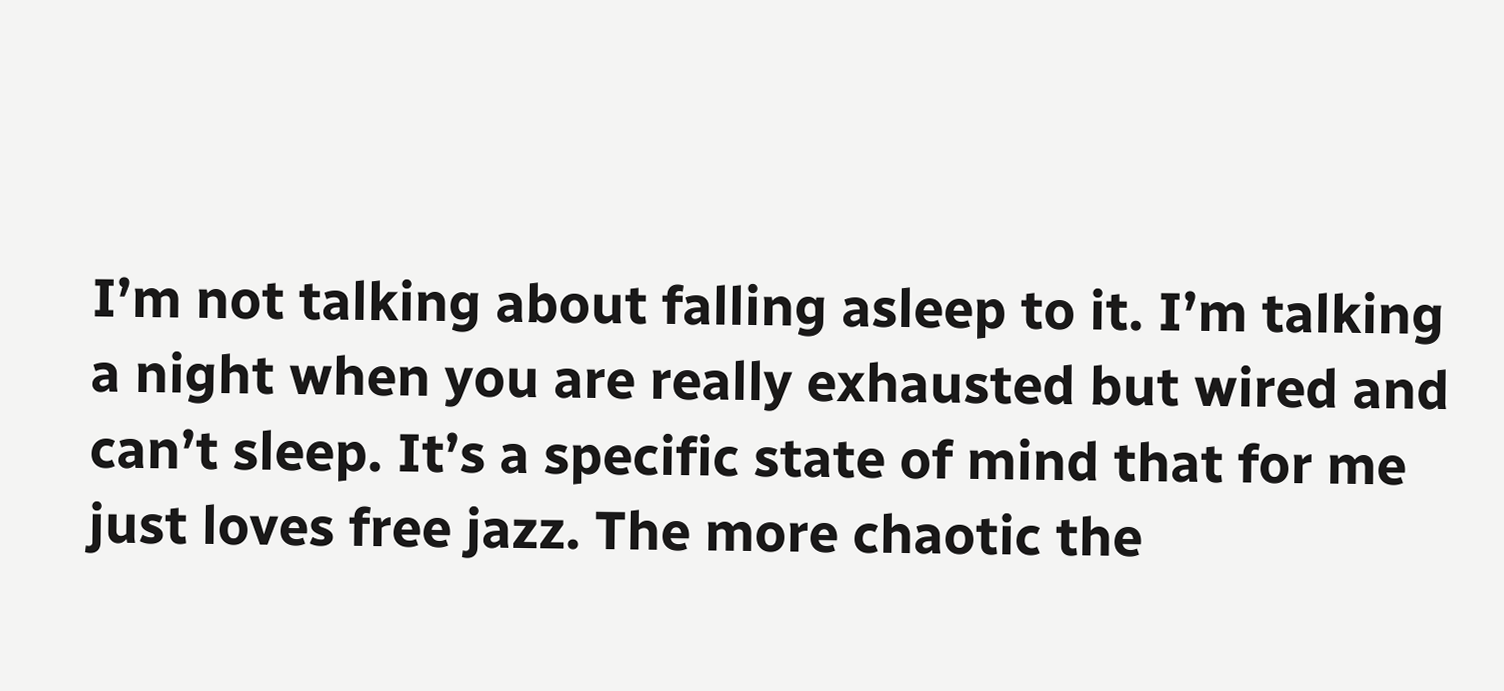I’m not talking about falling asleep to it. I’m talking a night when you are really exhausted but wired and can’t sleep. It’s a specific state of mind that for me just loves free jazz. The more chaotic the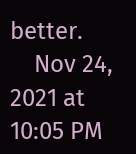better.
    Nov 24, 2021 at 10:05 PM